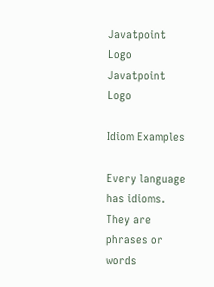Javatpoint Logo
Javatpoint Logo

Idiom Examples

Every language has idioms. They are phrases or words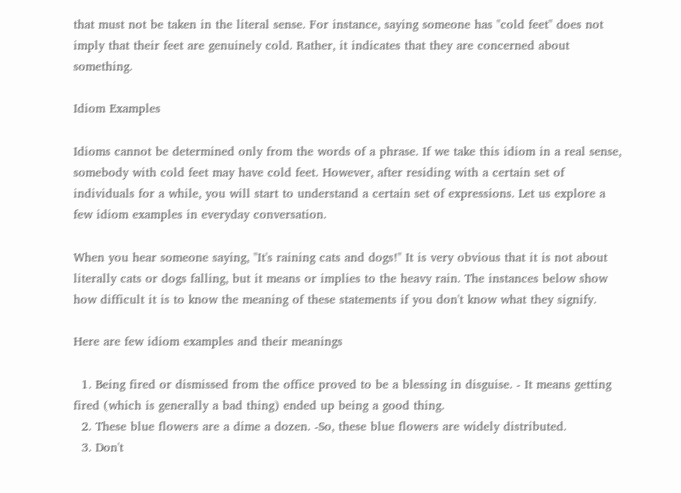that must not be taken in the literal sense. For instance, saying someone has "cold feet" does not imply that their feet are genuinely cold. Rather, it indicates that they are concerned about something.

Idiom Examples

Idioms cannot be determined only from the words of a phrase. If we take this idiom in a real sense, somebody with cold feet may have cold feet. However, after residing with a certain set of individuals for a while, you will start to understand a certain set of expressions. Let us explore a few idiom examples in everyday conversation.

When you hear someone saying, "It's raining cats and dogs!" It is very obvious that it is not about literally cats or dogs falling, but it means or implies to the heavy rain. The instances below show how difficult it is to know the meaning of these statements if you don't know what they signify.

Here are few idiom examples and their meanings

  1. Being fired or dismissed from the office proved to be a blessing in disguise. - It means getting fired (which is generally a bad thing) ended up being a good thing.
  2. These blue flowers are a dime a dozen. -So, these blue flowers are widely distributed.
  3. Don't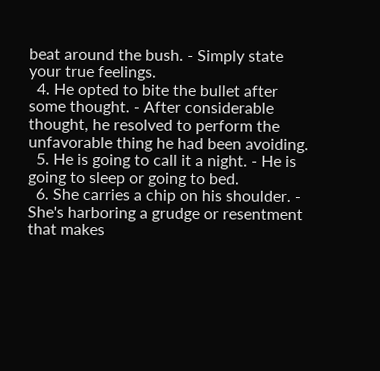beat around the bush. - Simply state your true feelings.
  4. He opted to bite the bullet after some thought. - After considerable thought, he resolved to perform the unfavorable thing he had been avoiding.
  5. He is going to call it a night. - He is going to sleep or going to bed.
  6. She carries a chip on his shoulder. - She's harboring a grudge or resentment that makes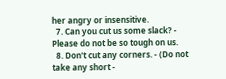her angry or insensitive.
  7. Can you cut us some slack? - Please do not be so tough on us.
  8. Don't cut any corners. - (Do not take any short -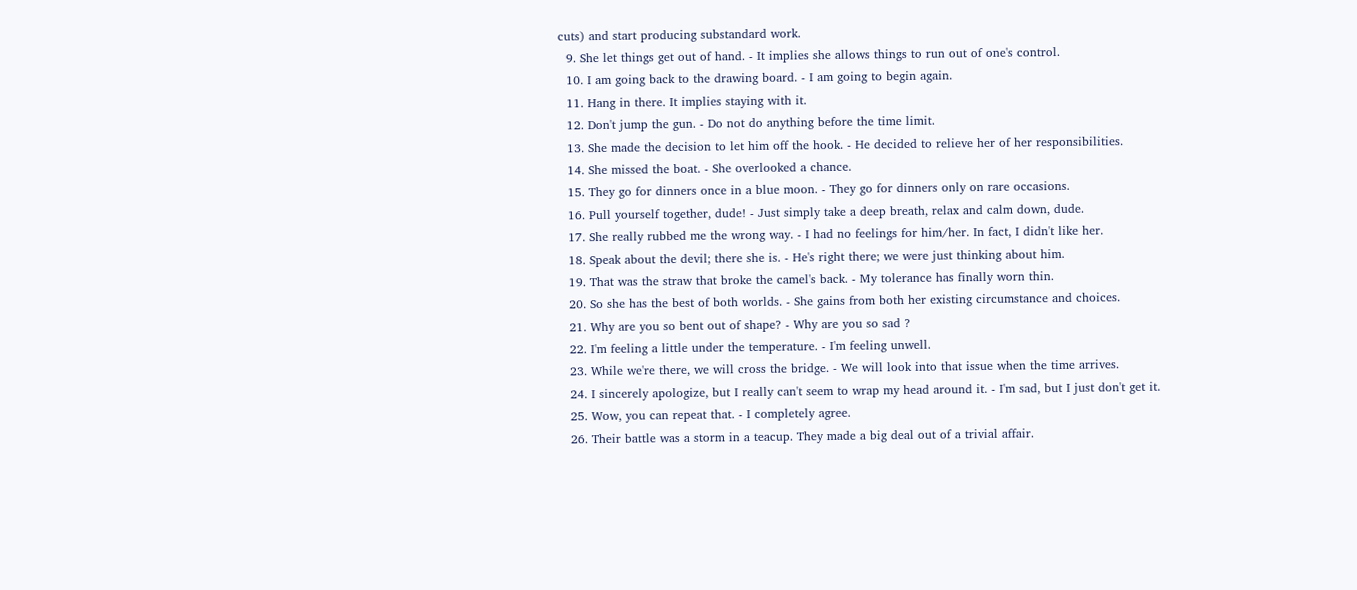cuts) and start producing substandard work.
  9. She let things get out of hand. - It implies she allows things to run out of one's control.
  10. I am going back to the drawing board. - I am going to begin again.
  11. Hang in there. It implies staying with it.
  12. Don't jump the gun. - Do not do anything before the time limit.
  13. She made the decision to let him off the hook. - He decided to relieve her of her responsibilities.
  14. She missed the boat. - She overlooked a chance.
  15. They go for dinners once in a blue moon. - They go for dinners only on rare occasions.
  16. Pull yourself together, dude! - Just simply take a deep breath, relax and calm down, dude.
  17. She really rubbed me the wrong way. - I had no feelings for him/her. In fact, I didn't like her.
  18. Speak about the devil; there she is. - He's right there; we were just thinking about him.
  19. That was the straw that broke the camel's back. - My tolerance has finally worn thin.
  20. So she has the best of both worlds. - She gains from both her existing circumstance and choices.
  21. Why are you so bent out of shape? - Why are you so sad ?
  22. I'm feeling a little under the temperature. - I'm feeling unwell.
  23. While we're there, we will cross the bridge. - We will look into that issue when the time arrives.
  24. I sincerely apologize, but I really can't seem to wrap my head around it. - I'm sad, but I just don't get it.
  25. Wow, you can repeat that. - I completely agree.
  26. Their battle was a storm in a teacup. They made a big deal out of a trivial affair.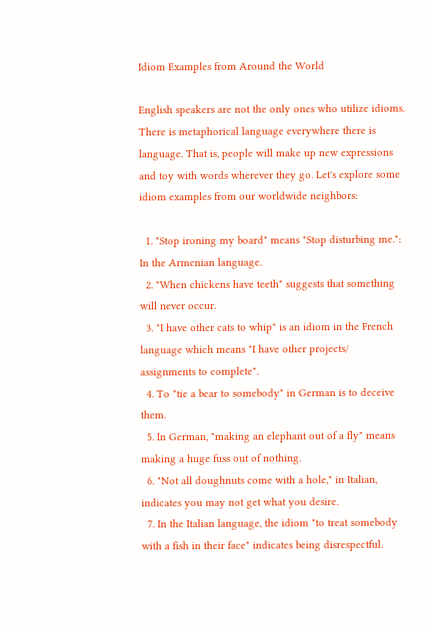Idiom Examples from Around the World

English speakers are not the only ones who utilize idioms. There is metaphorical language everywhere there is language. That is, people will make up new expressions and toy with words wherever they go. Let's explore some idiom examples from our worldwide neighbors:

  1. "Stop ironing my board" means "Stop disturbing me.": In the Armenian language.
  2. "When chickens have teeth" suggests that something will never occur.
  3. "I have other cats to whip" is an idiom in the French language which means "I have other projects/ assignments to complete".
  4. To "tie a bear to somebody" in German is to deceive them.
  5. In German, "making an elephant out of a fly" means making a huge fuss out of nothing.
  6. "Not all doughnuts come with a hole," in Italian, indicates you may not get what you desire.
  7. In the Italian language, the idiom "to treat somebody with a fish in their face" indicates being disrespectful.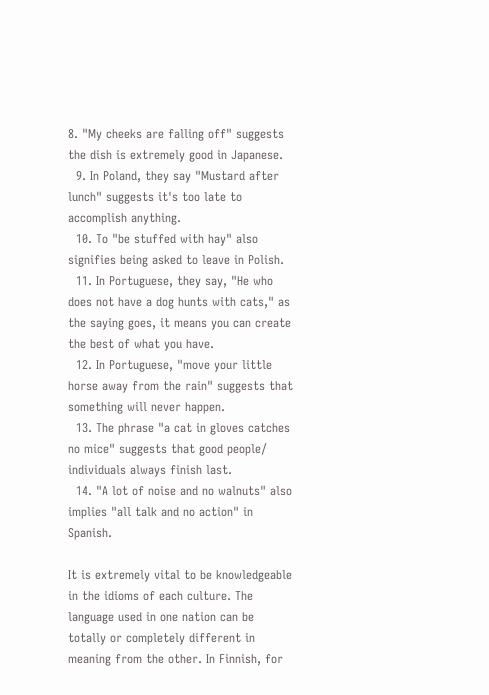8. "My cheeks are falling off" suggests the dish is extremely good in Japanese.
  9. In Poland, they say "Mustard after lunch" suggests it's too late to accomplish anything.
  10. To "be stuffed with hay" also signifies being asked to leave in Polish.
  11. In Portuguese, they say, "He who does not have a dog hunts with cats," as the saying goes, it means you can create the best of what you have.
  12. In Portuguese, "move your little horse away from the rain" suggests that something will never happen.
  13. The phrase "a cat in gloves catches no mice" suggests that good people/ individuals always finish last.
  14. "A lot of noise and no walnuts" also implies "all talk and no action" in Spanish.

It is extremely vital to be knowledgeable in the idioms of each culture. The language used in one nation can be totally or completely different in meaning from the other. In Finnish, for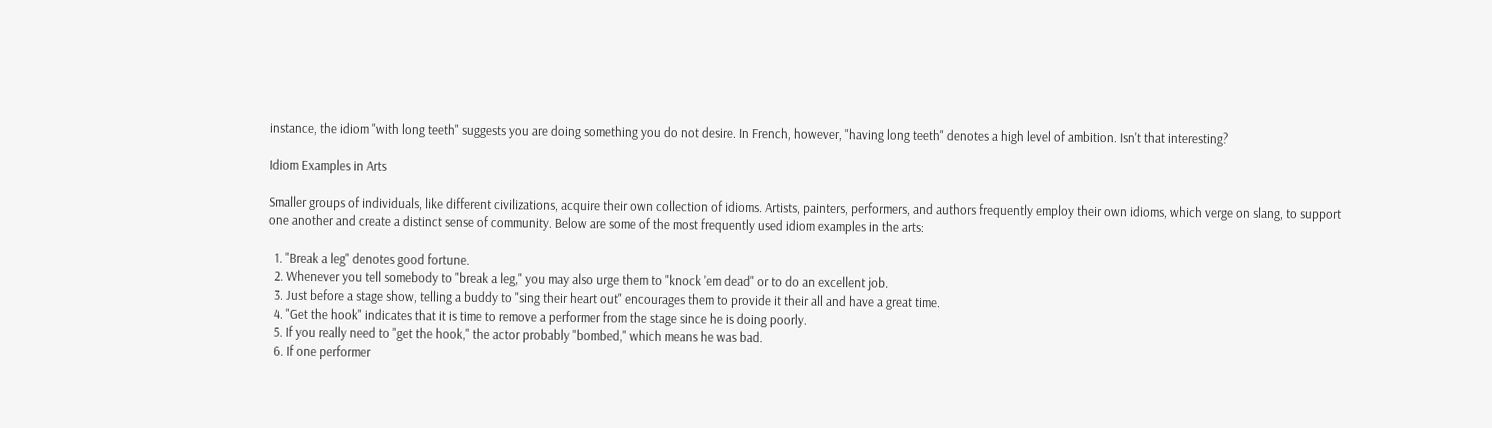instance, the idiom "with long teeth" suggests you are doing something you do not desire. In French, however, "having long teeth" denotes a high level of ambition. Isn't that interesting?

Idiom Examples in Arts

Smaller groups of individuals, like different civilizations, acquire their own collection of idioms. Artists, painters, performers, and authors frequently employ their own idioms, which verge on slang, to support one another and create a distinct sense of community. Below are some of the most frequently used idiom examples in the arts:

  1. "Break a leg" denotes good fortune.
  2. Whenever you tell somebody to "break a leg," you may also urge them to "knock 'em dead" or to do an excellent job.
  3. Just before a stage show, telling a buddy to "sing their heart out" encourages them to provide it their all and have a great time.
  4. "Get the hook" indicates that it is time to remove a performer from the stage since he is doing poorly.
  5. If you really need to "get the hook," the actor probably "bombed," which means he was bad.
  6. If one performer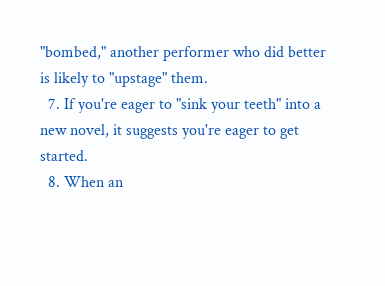"bombed," another performer who did better is likely to "upstage" them.
  7. If you're eager to "sink your teeth" into a new novel, it suggests you're eager to get started.
  8. When an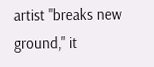artist "breaks new ground," it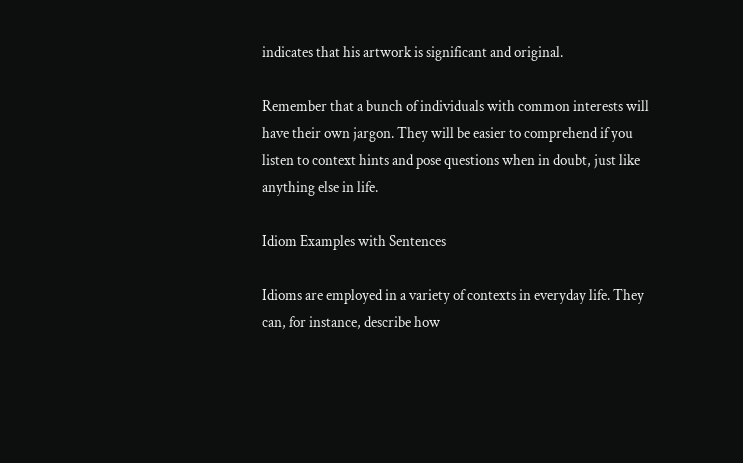indicates that his artwork is significant and original.

Remember that a bunch of individuals with common interests will have their own jargon. They will be easier to comprehend if you listen to context hints and pose questions when in doubt, just like anything else in life.

Idiom Examples with Sentences

Idioms are employed in a variety of contexts in everyday life. They can, for instance, describe how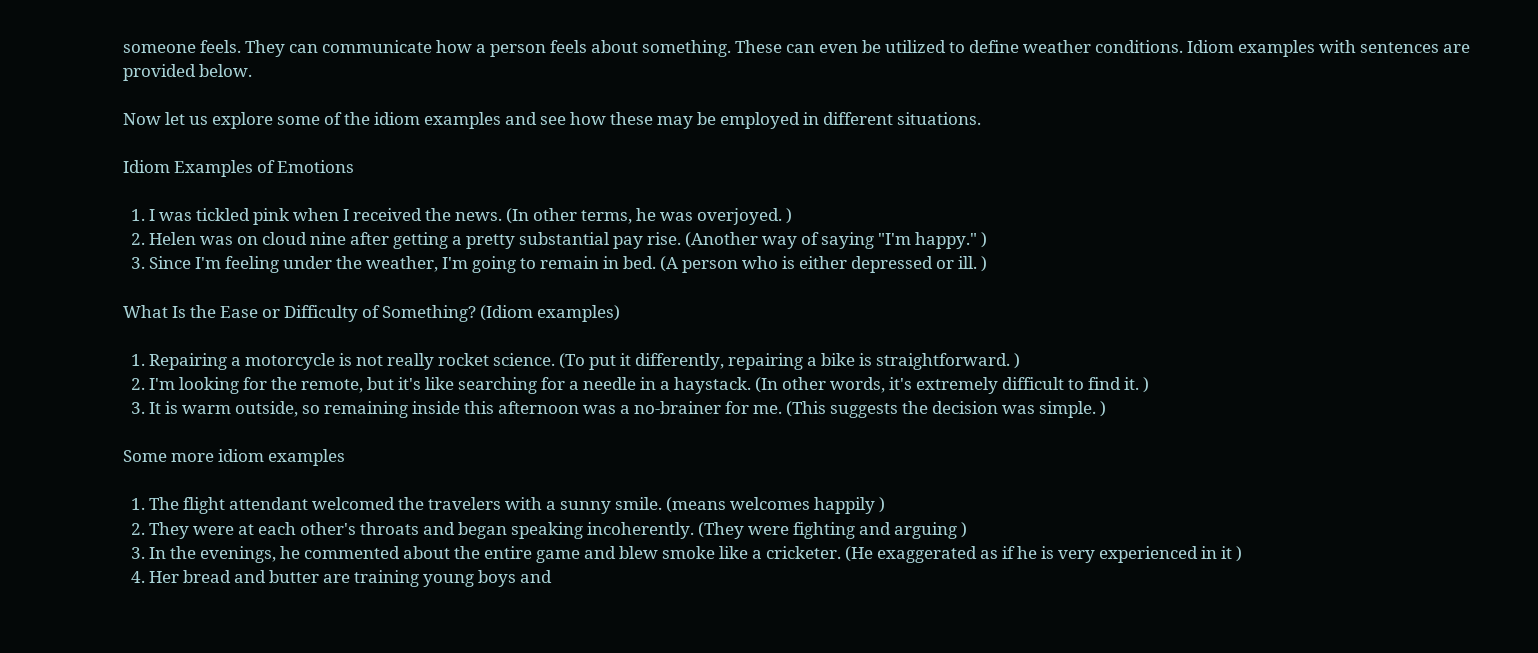someone feels. They can communicate how a person feels about something. These can even be utilized to define weather conditions. Idiom examples with sentences are provided below.

Now let us explore some of the idiom examples and see how these may be employed in different situations.

Idiom Examples of Emotions

  1. I was tickled pink when I received the news. (In other terms, he was overjoyed. )
  2. Helen was on cloud nine after getting a pretty substantial pay rise. (Another way of saying "I'm happy." )
  3. Since I'm feeling under the weather, I'm going to remain in bed. (A person who is either depressed or ill. )

What Is the Ease or Difficulty of Something? (Idiom examples)

  1. Repairing a motorcycle is not really rocket science. (To put it differently, repairing a bike is straightforward. )
  2. I'm looking for the remote, but it's like searching for a needle in a haystack. (In other words, it's extremely difficult to find it. )
  3. It is warm outside, so remaining inside this afternoon was a no-brainer for me. (This suggests the decision was simple. )

Some more idiom examples

  1. The flight attendant welcomed the travelers with a sunny smile. (means welcomes happily )
  2. They were at each other's throats and began speaking incoherently. (They were fighting and arguing )
  3. In the evenings, he commented about the entire game and blew smoke like a cricketer. (He exaggerated as if he is very experienced in it )
  4. Her bread and butter are training young boys and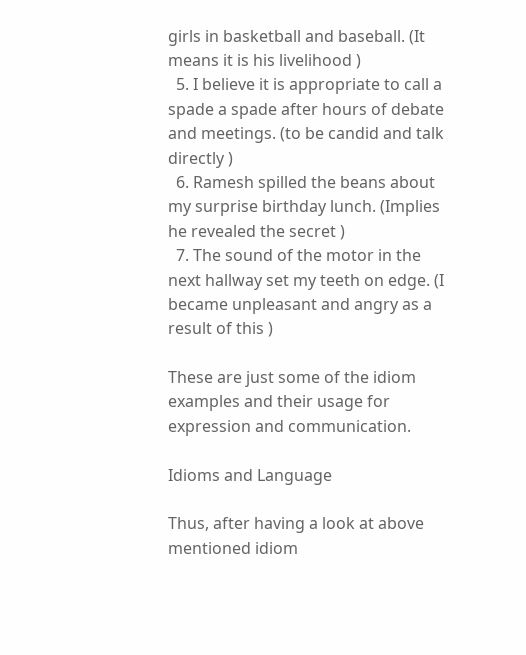girls in basketball and baseball. (It means it is his livelihood )
  5. I believe it is appropriate to call a spade a spade after hours of debate and meetings. (to be candid and talk directly )
  6. Ramesh spilled the beans about my surprise birthday lunch. (Implies he revealed the secret )
  7. The sound of the motor in the next hallway set my teeth on edge. (I became unpleasant and angry as a result of this )

These are just some of the idiom examples and their usage for expression and communication.

Idioms and Language

Thus, after having a look at above mentioned idiom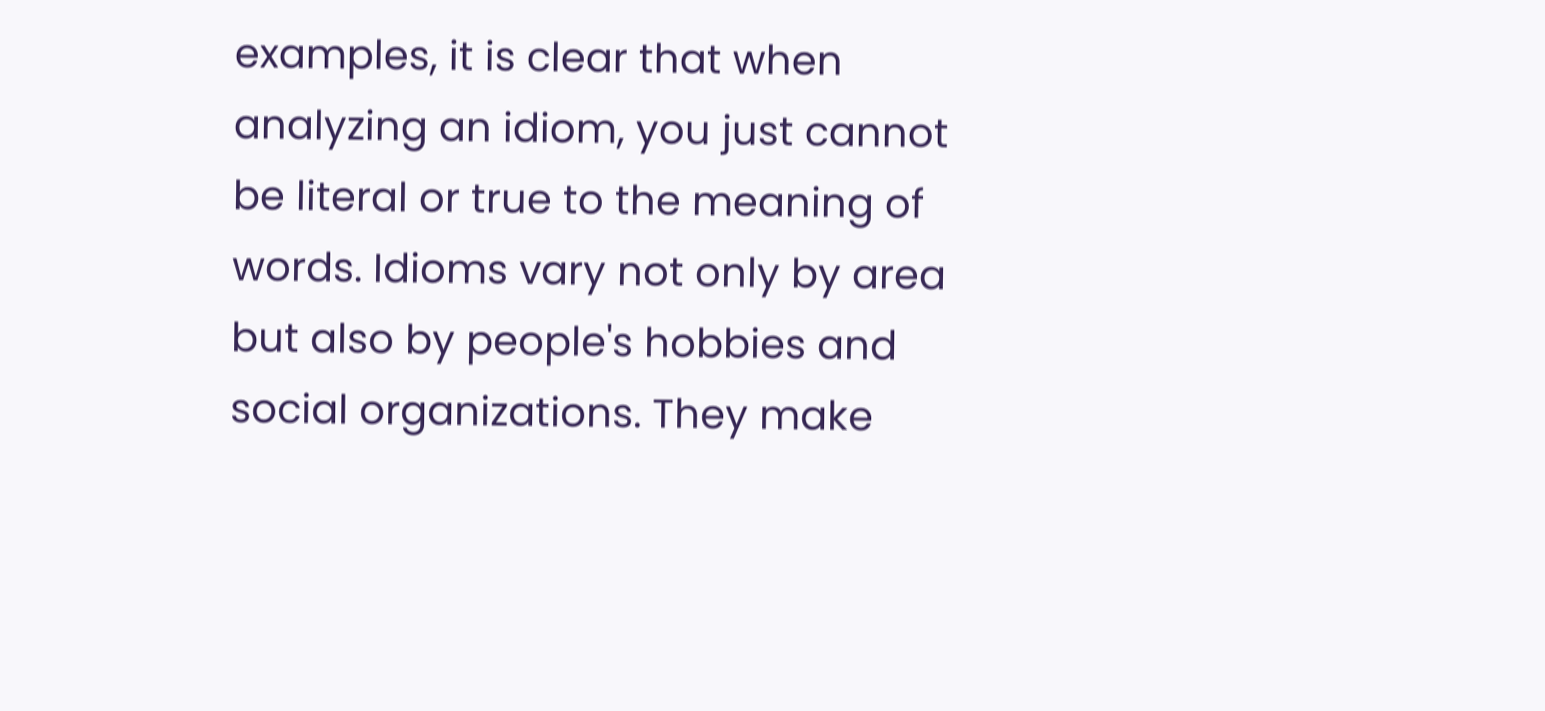examples, it is clear that when analyzing an idiom, you just cannot be literal or true to the meaning of words. Idioms vary not only by area but also by people's hobbies and social organizations. They make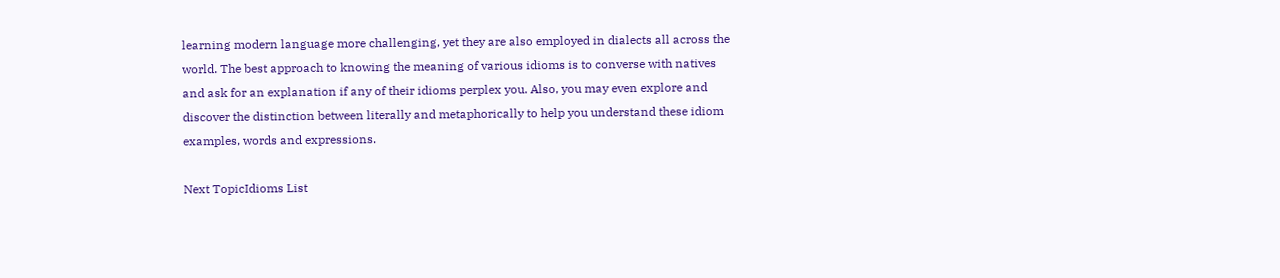learning modern language more challenging, yet they are also employed in dialects all across the world. The best approach to knowing the meaning of various idioms is to converse with natives and ask for an explanation if any of their idioms perplex you. Also, you may even explore and discover the distinction between literally and metaphorically to help you understand these idiom examples, words and expressions.

Next TopicIdioms List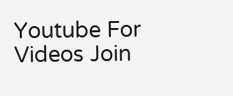Youtube For Videos Join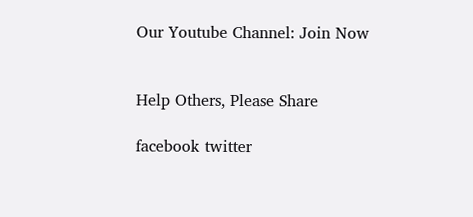Our Youtube Channel: Join Now


Help Others, Please Share

facebook twitter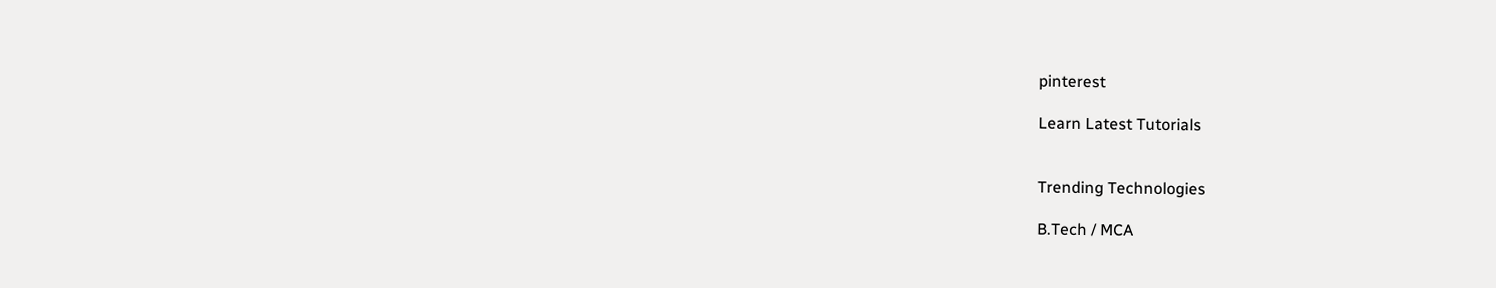pinterest

Learn Latest Tutorials


Trending Technologies

B.Tech / MCA